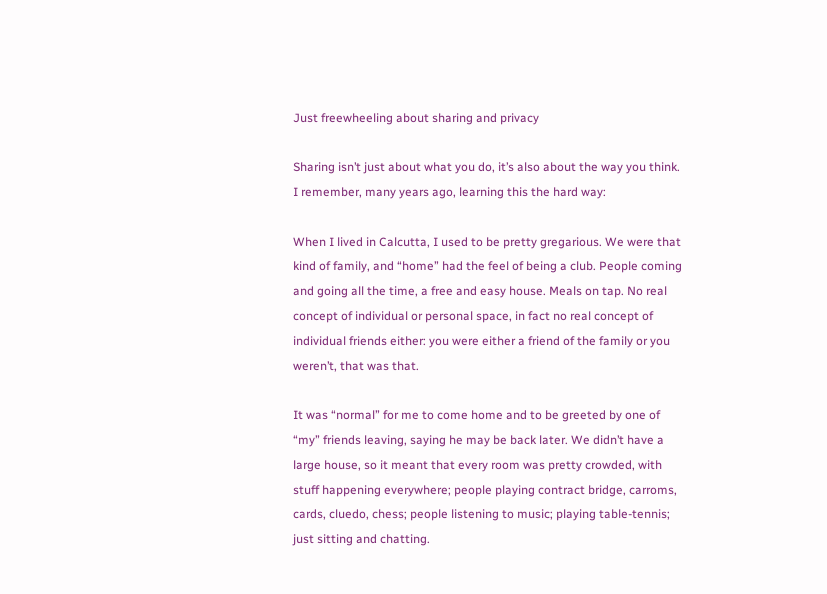Just freewheeling about sharing and privacy

Sharing isn’t just about what you do, it’s also about the way you think. I remember, many years ago, learning this the hard way:

When I lived in Calcutta, I used to be pretty gregarious. We were that kind of family, and “home” had the feel of being a club. People coming and going all the time, a free and easy house. Meals on tap. No real concept of individual or personal space, in fact no real concept of individual friends either: you were either a friend of the family or you weren’t, that was that.

It was “normal” for me to come home and to be greeted by one of “my” friends leaving, saying he may be back later. We didn’t have a large house, so it meant that every room was pretty crowded, with stuff happening everywhere; people playing contract bridge, carroms, cards, cluedo, chess; people listening to music; playing table-tennis; just sitting and chatting.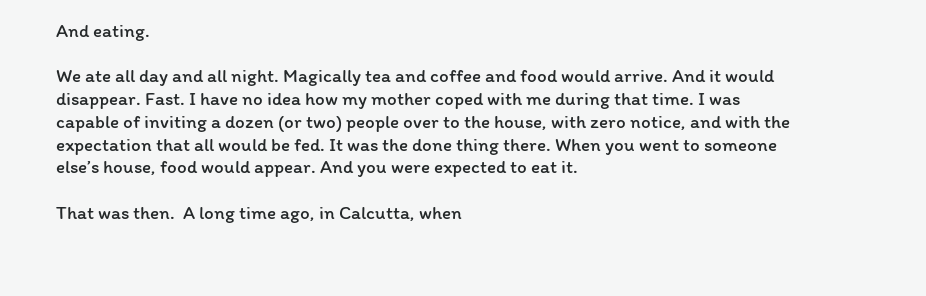And eating.

We ate all day and all night. Magically tea and coffee and food would arrive. And it would disappear. Fast. I have no idea how my mother coped with me during that time. I was capable of inviting a dozen (or two) people over to the house, with zero notice, and with the expectation that all would be fed. It was the done thing there. When you went to someone else’s house, food would appear. And you were expected to eat it.

That was then.  A long time ago, in Calcutta, when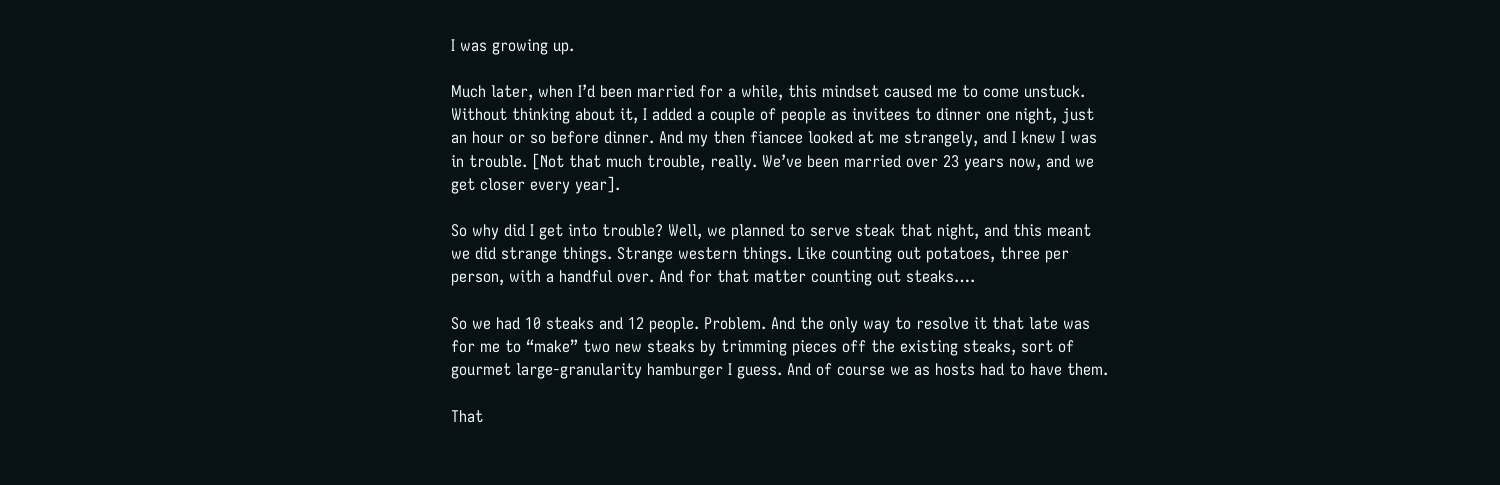I was growing up.

Much later, when I’d been married for a while, this mindset caused me to come unstuck. Without thinking about it, I added a couple of people as invitees to dinner one night, just an hour or so before dinner. And my then fiancee looked at me strangely, and I knew I was in trouble. [Not that much trouble, really. We’ve been married over 23 years now, and we get closer every year].

So why did I get into trouble? Well, we planned to serve steak that night, and this meant we did strange things. Strange western things. Like counting out potatoes, three per person, with a handful over. And for that matter counting out steaks….

So we had 10 steaks and 12 people. Problem. And the only way to resolve it that late was for me to “make” two new steaks by trimming pieces off the existing steaks, sort of gourmet large-granularity hamburger I guess. And of course we as hosts had to have them.

That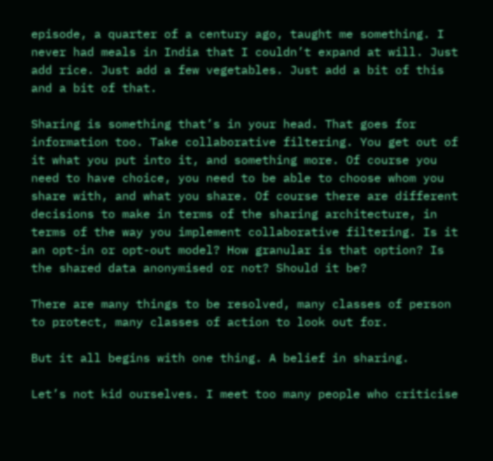episode, a quarter of a century ago, taught me something. I never had meals in India that I couldn’t expand at will. Just add rice. Just add a few vegetables. Just add a bit of this and a bit of that.

Sharing is something that’s in your head. That goes for information too. Take collaborative filtering. You get out of it what you put into it, and something more. Of course you need to have choice, you need to be able to choose whom you share with, and what you share. Of course there are different decisions to make in terms of the sharing architecture, in terms of the way you implement collaborative filtering. Is it an opt-in or opt-out model? How granular is that option? Is the shared data anonymised or not? Should it be?

There are many things to be resolved, many classes of person to protect, many classes of action to look out for.

But it all begins with one thing. A belief in sharing.

Let’s not kid ourselves. I meet too many people who criticise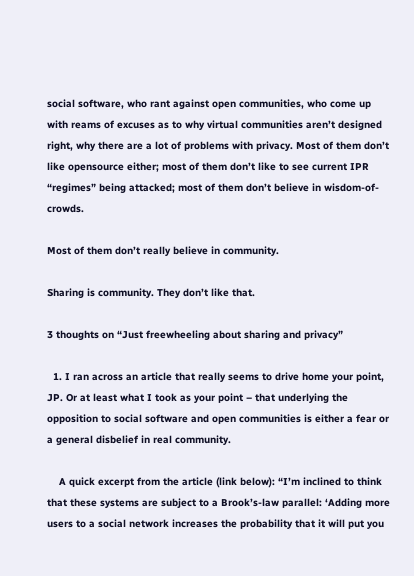social software, who rant against open communities, who come up with reams of excuses as to why virtual communities aren’t designed right, why there are a lot of problems with privacy. Most of them don’t like opensource either; most of them don’t like to see current IPR “regimes” being attacked; most of them don’t believe in wisdom-of-crowds.

Most of them don’t really believe in community.

Sharing is community. They don’t like that.

3 thoughts on “Just freewheeling about sharing and privacy”

  1. I ran across an article that really seems to drive home your point, JP. Or at least what I took as your point – that underlying the opposition to social software and open communities is either a fear or a general disbelief in real community.

    A quick excerpt from the article (link below): “I’m inclined to think that these systems are subject to a Brook’s-law parallel: ‘Adding more users to a social network increases the probability that it will put you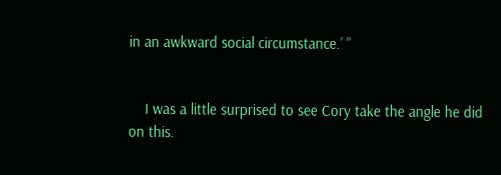in an awkward social circumstance.’ ”


    I was a little surprised to see Cory take the angle he did on this.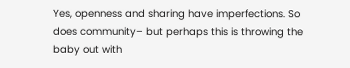Yes, openness and sharing have imperfections. So does community– but perhaps this is throwing the baby out with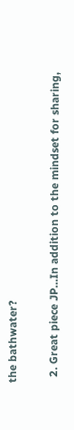the bathwater?

  2. Great piece JP…In addition to the mindset for sharing,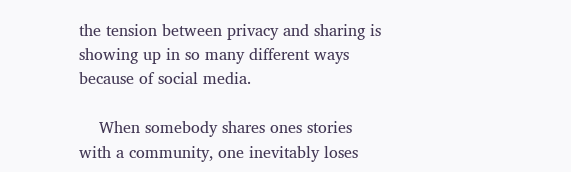the tension between privacy and sharing is showing up in so many different ways because of social media.

    When somebody shares ones stories with a community, one inevitably loses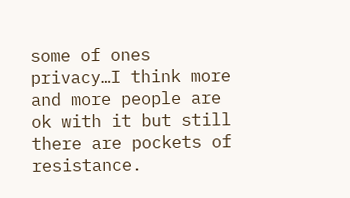some of ones privacy…I think more and more people are ok with it but still there are pockets of resistance.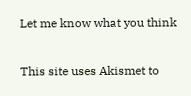Let me know what you think

This site uses Akismet to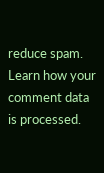reduce spam. Learn how your comment data is processed.